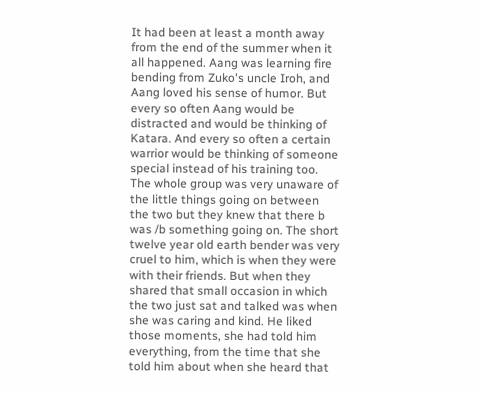It had been at least a month away from the end of the summer when it all happened. Aang was learning fire bending from Zuko's uncle Iroh, and Aang loved his sense of humor. But every so often Aang would be distracted and would be thinking of Katara. And every so often a certain warrior would be thinking of someone special instead of his training too. The whole group was very unaware of the little things going on between the two but they knew that there b was /b something going on. The short twelve year old earth bender was very cruel to him, which is when they were with their friends. But when they shared that small occasion in which the two just sat and talked was when she was caring and kind. He liked those moments, she had told him everything, from the time that she told him about when she heard that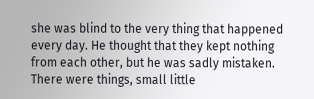she was blind to the very thing that happened every day. He thought that they kept nothing from each other, but he was sadly mistaken. There were things, small little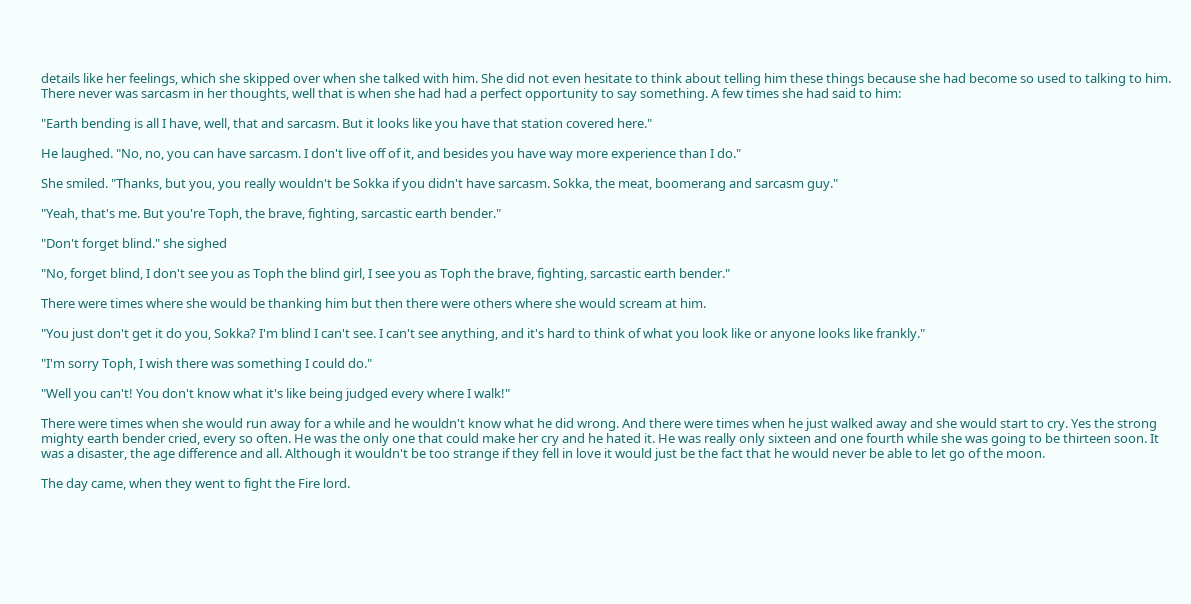details like her feelings, which she skipped over when she talked with him. She did not even hesitate to think about telling him these things because she had become so used to talking to him. There never was sarcasm in her thoughts, well that is when she had had a perfect opportunity to say something. A few times she had said to him:

"Earth bending is all I have, well, that and sarcasm. But it looks like you have that station covered here."

He laughed. "No, no, you can have sarcasm. I don't live off of it, and besides you have way more experience than I do."

She smiled. "Thanks, but you, you really wouldn't be Sokka if you didn't have sarcasm. Sokka, the meat, boomerang and sarcasm guy."

"Yeah, that's me. But you're Toph, the brave, fighting, sarcastic earth bender."

"Don't forget blind." she sighed

"No, forget blind, I don't see you as Toph the blind girl, I see you as Toph the brave, fighting, sarcastic earth bender."

There were times where she would be thanking him but then there were others where she would scream at him.

"You just don't get it do you, Sokka? I'm blind I can't see. I can't see anything, and it's hard to think of what you look like or anyone looks like frankly."

"I'm sorry Toph, I wish there was something I could do."

"Well you can't! You don't know what it's like being judged every where I walk!"

There were times when she would run away for a while and he wouldn't know what he did wrong. And there were times when he just walked away and she would start to cry. Yes the strong mighty earth bender cried, every so often. He was the only one that could make her cry and he hated it. He was really only sixteen and one fourth while she was going to be thirteen soon. It was a disaster, the age difference and all. Although it wouldn't be too strange if they fell in love it would just be the fact that he would never be able to let go of the moon.

The day came, when they went to fight the Fire lord.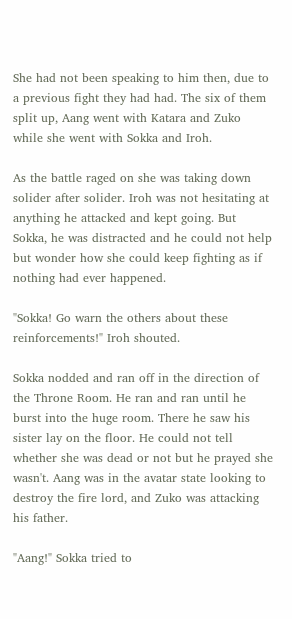She had not been speaking to him then, due to a previous fight they had had. The six of them split up, Aang went with Katara and Zuko while she went with Sokka and Iroh.

As the battle raged on she was taking down solider after solider. Iroh was not hesitating at anything he attacked and kept going. But Sokka, he was distracted and he could not help but wonder how she could keep fighting as if nothing had ever happened.

"Sokka! Go warn the others about these reinforcements!" Iroh shouted.

Sokka nodded and ran off in the direction of the Throne Room. He ran and ran until he burst into the huge room. There he saw his sister lay on the floor. He could not tell whether she was dead or not but he prayed she wasn't. Aang was in the avatar state looking to destroy the fire lord, and Zuko was attacking his father.

"Aang!" Sokka tried to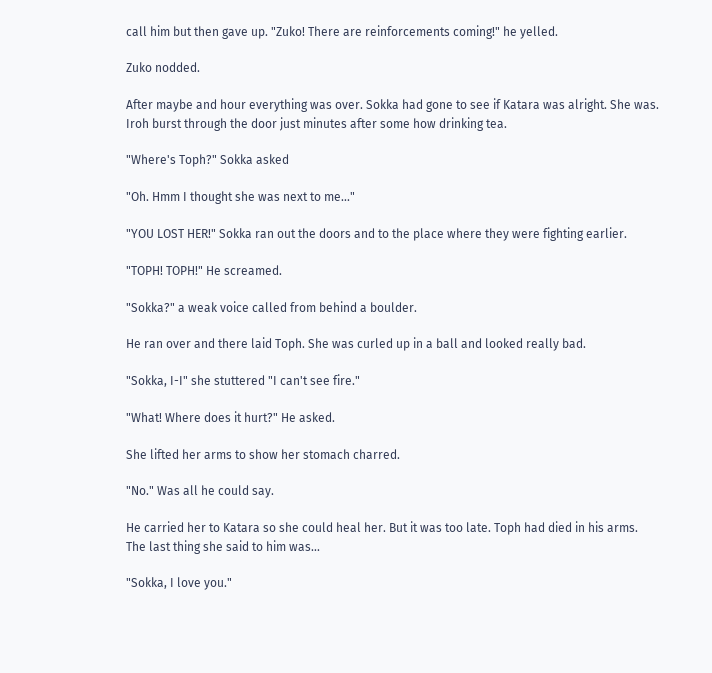call him but then gave up. "Zuko! There are reinforcements coming!" he yelled.

Zuko nodded.

After maybe and hour everything was over. Sokka had gone to see if Katara was alright. She was. Iroh burst through the door just minutes after some how drinking tea.

"Where's Toph?" Sokka asked

"Oh. Hmm I thought she was next to me..."

"YOU LOST HER!" Sokka ran out the doors and to the place where they were fighting earlier.

"TOPH! TOPH!" He screamed.

"Sokka?" a weak voice called from behind a boulder.

He ran over and there laid Toph. She was curled up in a ball and looked really bad.

"Sokka, I-I" she stuttered "I can't see fire."

"What! Where does it hurt?" He asked.

She lifted her arms to show her stomach charred.

"No." Was all he could say.

He carried her to Katara so she could heal her. But it was too late. Toph had died in his arms. The last thing she said to him was...

"Sokka, I love you."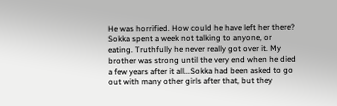He was horrified. How could he have left her there? Sokka spent a week not talking to anyone, or eating. Truthfully he never really got over it. My brother was strong until the very end when he died a few years after it all...Sokka had been asked to go out with many other girls after that, but they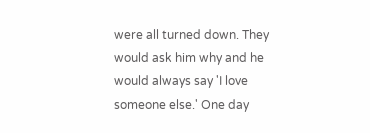were all turned down. They would ask him why and he would always say 'I love someone else.' One day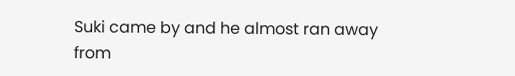Suki came by and he almost ran away from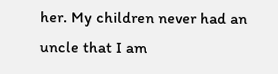her. My children never had an uncle that I am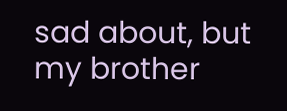sad about, but my brother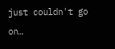just couldn't go on…